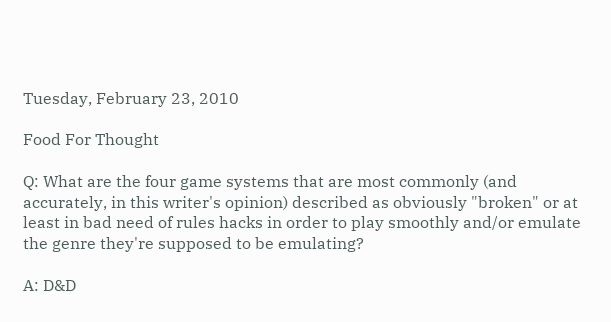Tuesday, February 23, 2010

Food For Thought

Q: What are the four game systems that are most commonly (and accurately, in this writer's opinion) described as obviously "broken" or at least in bad need of rules hacks in order to play smoothly and/or emulate the genre they're supposed to be emulating?

A: D&D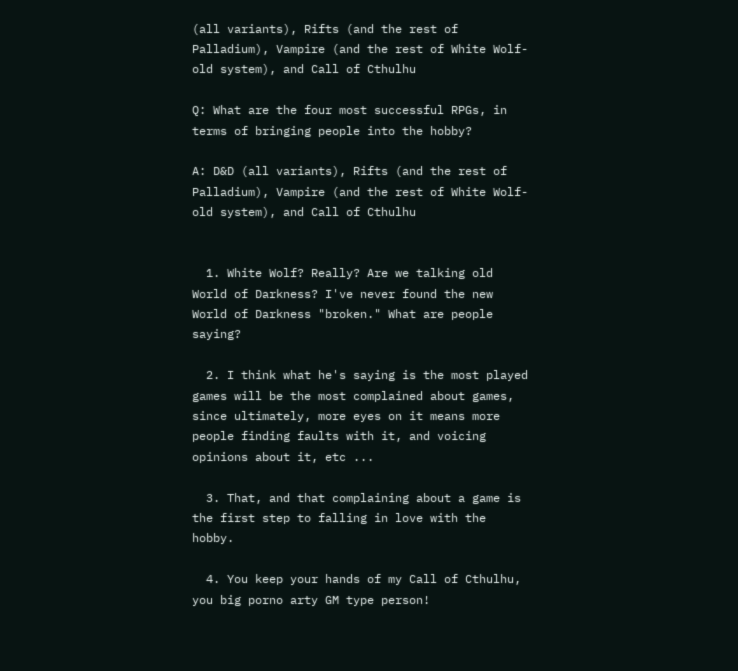(all variants), Rifts (and the rest of Palladium), Vampire (and the rest of White Wolf-old system), and Call of Cthulhu

Q: What are the four most successful RPGs, in terms of bringing people into the hobby?

A: D&D (all variants), Rifts (and the rest of Palladium), Vampire (and the rest of White Wolf-old system), and Call of Cthulhu


  1. White Wolf? Really? Are we talking old World of Darkness? I've never found the new World of Darkness "broken." What are people saying?

  2. I think what he's saying is the most played games will be the most complained about games, since ultimately, more eyes on it means more people finding faults with it, and voicing opinions about it, etc ...

  3. That, and that complaining about a game is the first step to falling in love with the hobby.

  4. You keep your hands of my Call of Cthulhu, you big porno arty GM type person!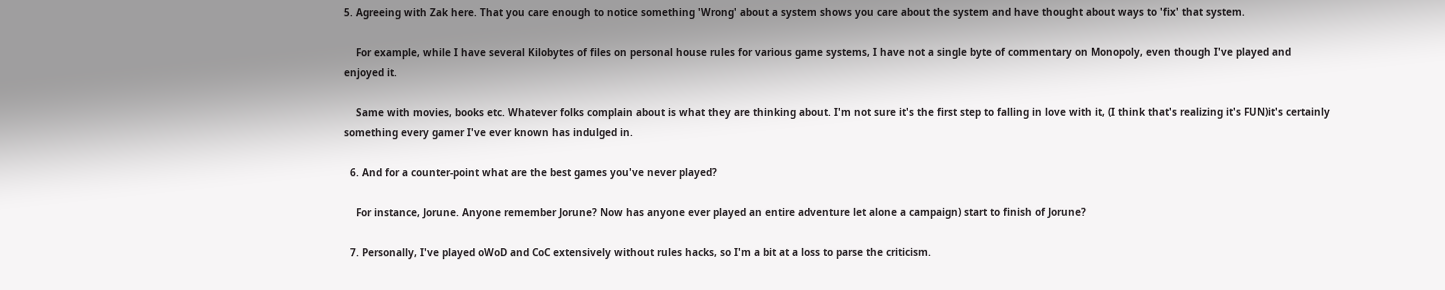5. Agreeing with Zak here. That you care enough to notice something 'Wrong' about a system shows you care about the system and have thought about ways to 'fix' that system.

    For example, while I have several Kilobytes of files on personal house rules for various game systems, I have not a single byte of commentary on Monopoly, even though I've played and enjoyed it.

    Same with movies, books etc. Whatever folks complain about is what they are thinking about. I'm not sure it's the first step to falling in love with it, (I think that's realizing it's FUN)it's certainly something every gamer I've ever known has indulged in.

  6. And for a counter-point what are the best games you've never played?

    For instance, Jorune. Anyone remember Jorune? Now has anyone ever played an entire adventure let alone a campaign) start to finish of Jorune?

  7. Personally, I've played oWoD and CoC extensively without rules hacks, so I'm a bit at a loss to parse the criticism.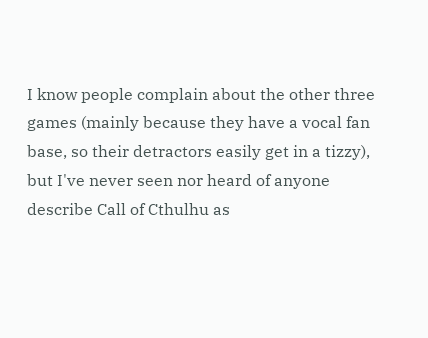I know people complain about the other three games (mainly because they have a vocal fan base, so their detractors easily get in a tizzy), but I've never seen nor heard of anyone describe Call of Cthulhu as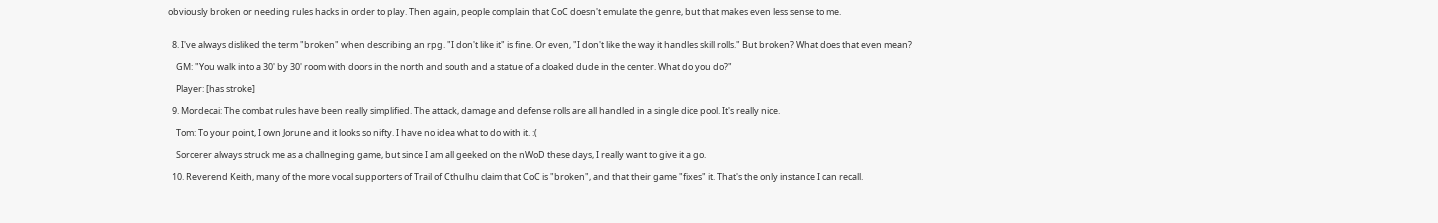obviously broken or needing rules hacks in order to play. Then again, people complain that CoC doesn't emulate the genre, but that makes even less sense to me.


  8. I've always disliked the term "broken" when describing an rpg. "I don't like it" is fine. Or even, "I don't like the way it handles skill rolls." But broken? What does that even mean?

    GM: "You walk into a 30' by 30' room with doors in the north and south and a statue of a cloaked dude in the center. What do you do?"

    Player: [has stroke]

  9. Mordecai: The combat rules have been really simplified. The attack, damage and defense rolls are all handled in a single dice pool. It's really nice.

    Tom: To your point, I own Jorune and it looks so nifty. I have no idea what to do with it. :(

    Sorcerer always struck me as a challneging game, but since I am all geeked on the nWoD these days, I really want to give it a go.

  10. Reverend Keith, many of the more vocal supporters of Trail of Cthulhu claim that CoC is "broken", and that their game "fixes" it. That's the only instance I can recall.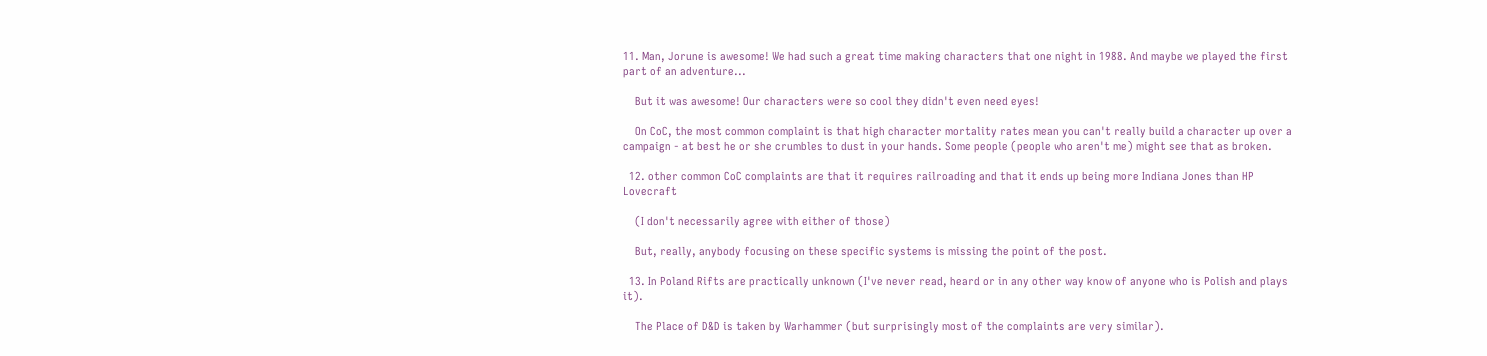11. Man, Jorune is awesome! We had such a great time making characters that one night in 1988. And maybe we played the first part of an adventure...

    But it was awesome! Our characters were so cool they didn't even need eyes!

    On CoC, the most common complaint is that high character mortality rates mean you can't really build a character up over a campaign - at best he or she crumbles to dust in your hands. Some people (people who aren't me) might see that as broken.

  12. other common CoC complaints are that it requires railroading and that it ends up being more Indiana Jones than HP Lovecraft

    (I don't necessarily agree with either of those)

    But, really, anybody focusing on these specific systems is missing the point of the post.

  13. In Poland Rifts are practically unknown (I've never read, heard or in any other way know of anyone who is Polish and plays it).

    The Place of D&D is taken by Warhammer (but surprisingly most of the complaints are very similar).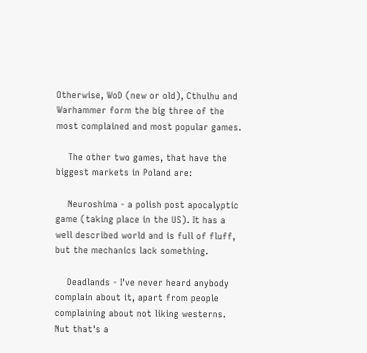Otherwise, WoD (new or old), Cthulhu and Warhammer form the big three of the most complained and most popular games.

    The other two games, that have the biggest markets in Poland are:

    Neuroshima - a polish post apocalyptic game (taking place in the US). It has a well described world and is full of fluff, but the mechanics lack something.

    Deadlands - I've never heard anybody complain about it, apart from people complaining about not liking westerns. Nut that's a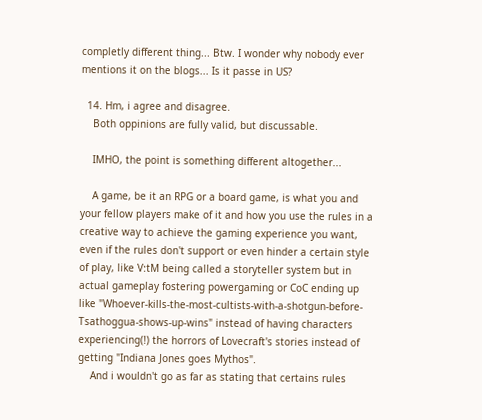completly different thing... Btw. I wonder why nobody ever mentions it on the blogs... Is it passe in US?

  14. Hm, i agree and disagree.
    Both oppinions are fully valid, but discussable.

    IMHO, the point is something different altogether...

    A game, be it an RPG or a board game, is what you and your fellow players make of it and how you use the rules in a creative way to achieve the gaming experience you want, even if the rules don't support or even hinder a certain style of play, like V:tM being called a storyteller system but in actual gameplay fostering powergaming or CoC ending up like "Whoever-kills-the-most-cultists-with-a-shotgun-before-Tsathoggua-shows-up-wins" instead of having characters experiencing(!) the horrors of Lovecraft's stories instead of getting "Indiana Jones goes Mythos".
    And i wouldn't go as far as stating that certains rules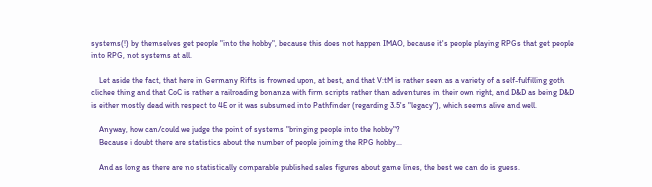systems(!) by themselves get people "into the hobby", because this does not happen IMAO, because it's people playing RPGs that get people into RPG, not systems at all.

    Let aside the fact, that here in Germany Rifts is frowned upon, at best, and that V:tM is rather seen as a variety of a self-fulfilling goth clichee thing and that CoC is rather a railroading bonanza with firm scripts rather than adventures in their own right, and D&D as being D&D is either mostly dead with respect to 4E or it was subsumed into Pathfinder (regarding 3.5's "legacy"), which seems alive and well.

    Anyway, how can/could we judge the point of systems "bringing people into the hobby"?
    Because i doubt there are statistics about the number of people joining the RPG hobby...

    And as long as there are no statistically comparable published sales figures about game lines, the best we can do is guess.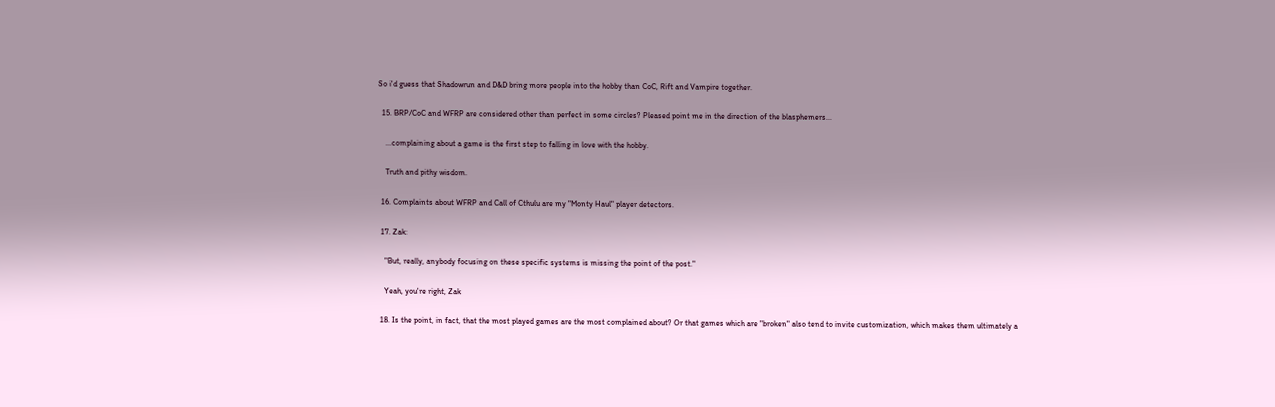So i'd guess that Shadowrun and D&D bring more people into the hobby than CoC, Rift and Vampire together.

  15. BRP/CoC and WFRP are considered other than perfect in some circles? Pleased point me in the direction of the blasphemers...

    ...complaining about a game is the first step to falling in love with the hobby.

    Truth and pithy wisdom.

  16. Complaints about WFRP and Call of Cthulu are my "Monty Haul" player detectors.

  17. Zak:

    "But, really, anybody focusing on these specific systems is missing the point of the post."

    Yeah, you're right, Zak

  18. Is the point, in fact, that the most played games are the most complained about? Or that games which are "broken" also tend to invite customization, which makes them ultimately a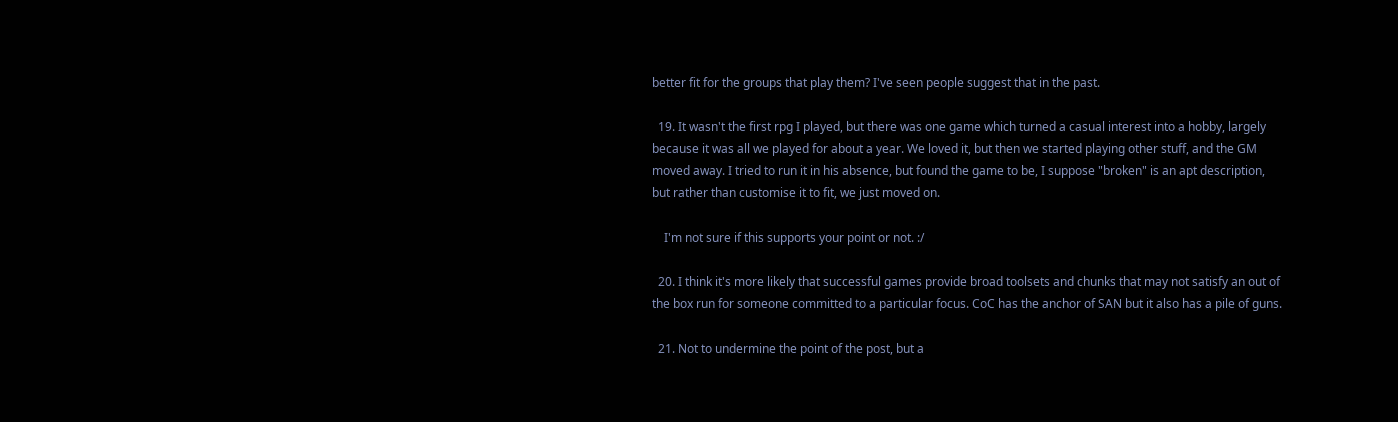better fit for the groups that play them? I've seen people suggest that in the past.

  19. It wasn't the first rpg I played, but there was one game which turned a casual interest into a hobby, largely because it was all we played for about a year. We loved it, but then we started playing other stuff, and the GM moved away. I tried to run it in his absence, but found the game to be, I suppose "broken" is an apt description, but rather than customise it to fit, we just moved on.

    I'm not sure if this supports your point or not. :/

  20. I think it's more likely that successful games provide broad toolsets and chunks that may not satisfy an out of the box run for someone committed to a particular focus. CoC has the anchor of SAN but it also has a pile of guns.

  21. Not to undermine the point of the post, but a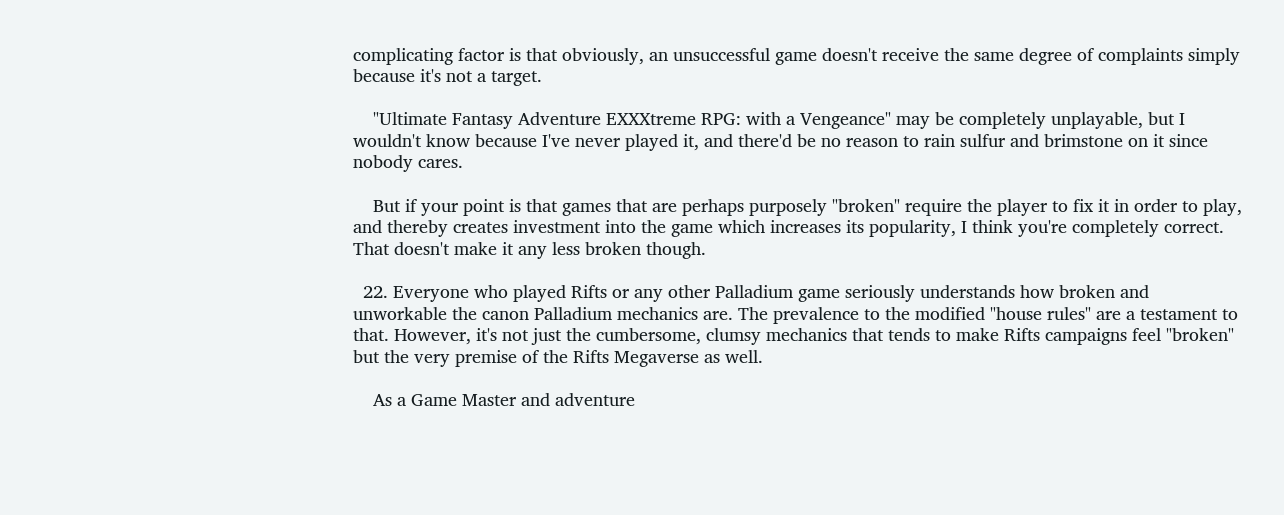complicating factor is that obviously, an unsuccessful game doesn't receive the same degree of complaints simply because it's not a target.

    "Ultimate Fantasy Adventure EXXXtreme RPG: with a Vengeance" may be completely unplayable, but I wouldn't know because I've never played it, and there'd be no reason to rain sulfur and brimstone on it since nobody cares.

    But if your point is that games that are perhaps purposely "broken" require the player to fix it in order to play, and thereby creates investment into the game which increases its popularity, I think you're completely correct. That doesn't make it any less broken though.

  22. Everyone who played Rifts or any other Palladium game seriously understands how broken and unworkable the canon Palladium mechanics are. The prevalence to the modified "house rules" are a testament to that. However, it's not just the cumbersome, clumsy mechanics that tends to make Rifts campaigns feel "broken" but the very premise of the Rifts Megaverse as well.

    As a Game Master and adventure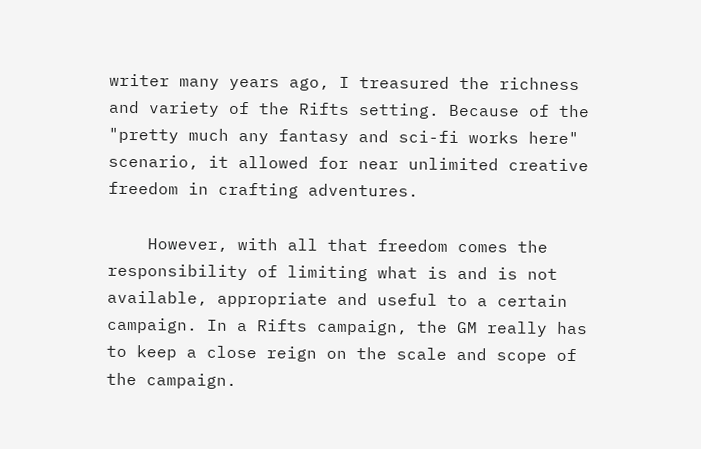writer many years ago, I treasured the richness and variety of the Rifts setting. Because of the "pretty much any fantasy and sci-fi works here" scenario, it allowed for near unlimited creative freedom in crafting adventures.

    However, with all that freedom comes the responsibility of limiting what is and is not available, appropriate and useful to a certain campaign. In a Rifts campaign, the GM really has to keep a close reign on the scale and scope of the campaign.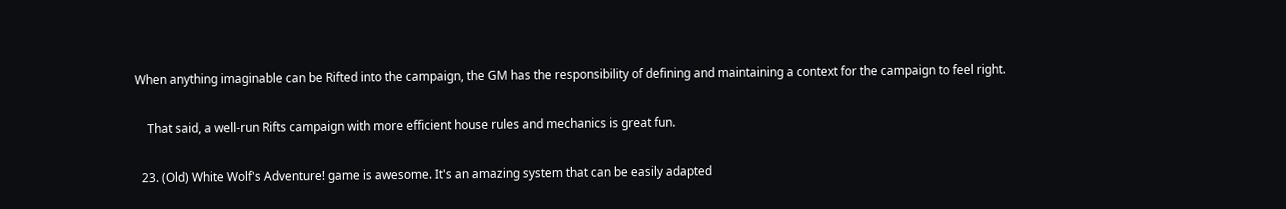When anything imaginable can be Rifted into the campaign, the GM has the responsibility of defining and maintaining a context for the campaign to feel right.

    That said, a well-run Rifts campaign with more efficient house rules and mechanics is great fun.

  23. (Old) White Wolf's Adventure! game is awesome. It's an amazing system that can be easily adapted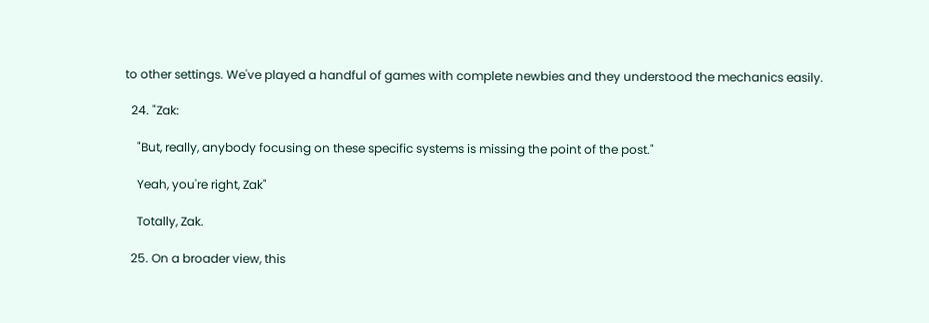to other settings. We've played a handful of games with complete newbies and they understood the mechanics easily.

  24. "Zak:

    "But, really, anybody focusing on these specific systems is missing the point of the post."

    Yeah, you're right, Zak"

    Totally, Zak.

  25. On a broader view, this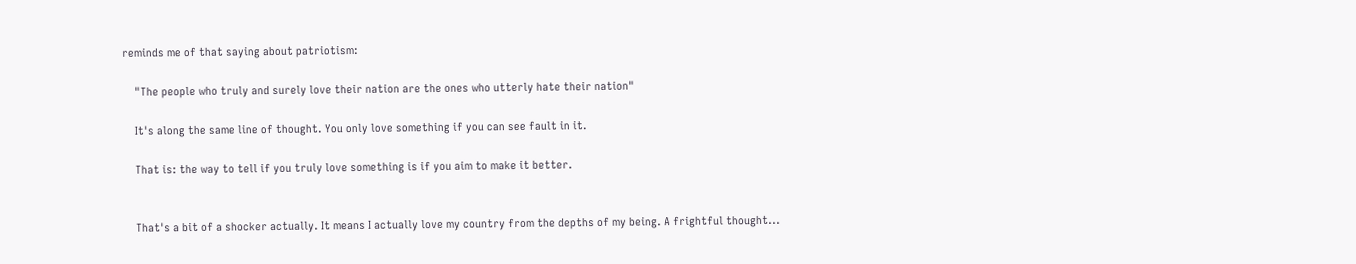reminds me of that saying about patriotism:

    "The people who truly and surely love their nation are the ones who utterly hate their nation"

    It's along the same line of thought. You only love something if you can see fault in it.

    That is: the way to tell if you truly love something is if you aim to make it better.


    That's a bit of a shocker actually. It means I actually love my country from the depths of my being. A frightful thought...